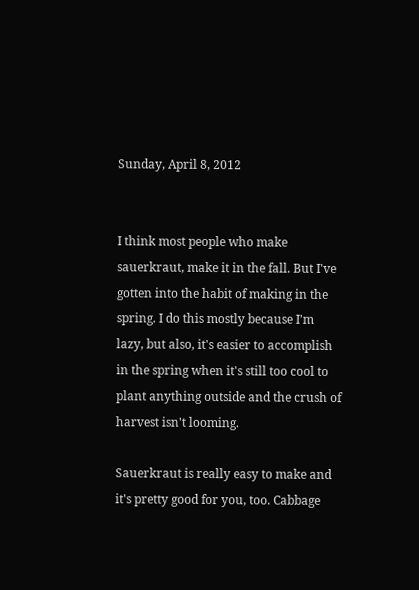Sunday, April 8, 2012


I think most people who make sauerkraut, make it in the fall. But I've gotten into the habit of making in the spring. I do this mostly because I'm lazy, but also, it's easier to accomplish in the spring when it's still too cool to plant anything outside and the crush of harvest isn't looming.

Sauerkraut is really easy to make and it's pretty good for you, too. Cabbage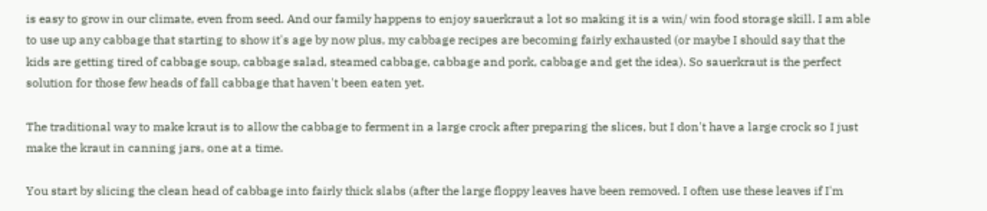is easy to grow in our climate, even from seed. And our family happens to enjoy sauerkraut a lot so making it is a win/ win food storage skill. I am able to use up any cabbage that starting to show it's age by now plus, my cabbage recipes are becoming fairly exhausted (or maybe I should say that the kids are getting tired of cabbage soup, cabbage salad, steamed cabbage, cabbage and pork, cabbage and get the idea). So sauerkraut is the perfect solution for those few heads of fall cabbage that haven't been eaten yet.

The traditional way to make kraut is to allow the cabbage to ferment in a large crock after preparing the slices, but I don't have a large crock so I just make the kraut in canning jars, one at a time.

You start by slicing the clean head of cabbage into fairly thick slabs (after the large floppy leaves have been removed. I often use these leaves if I'm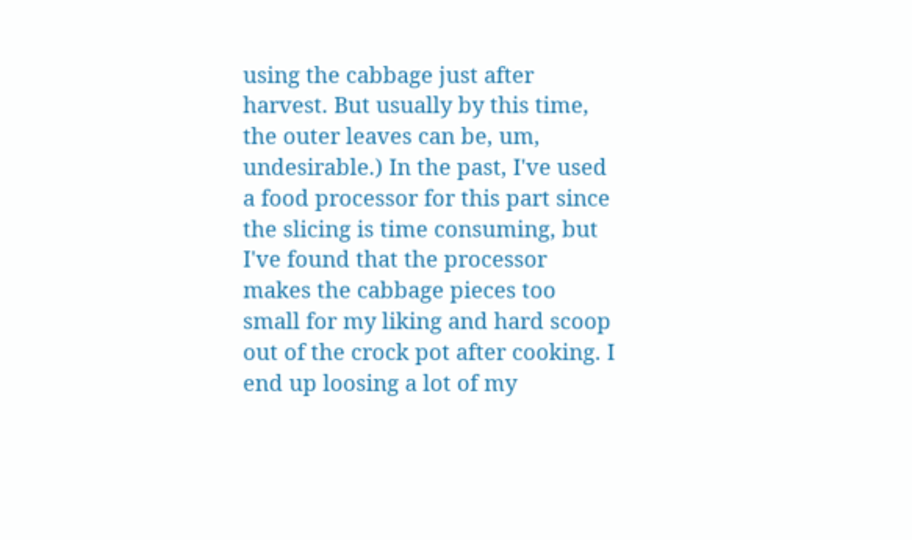using the cabbage just after harvest. But usually by this time, the outer leaves can be, um, undesirable.) In the past, I've used a food processor for this part since the slicing is time consuming, but I've found that the processor makes the cabbage pieces too small for my liking and hard scoop out of the crock pot after cooking. I end up loosing a lot of my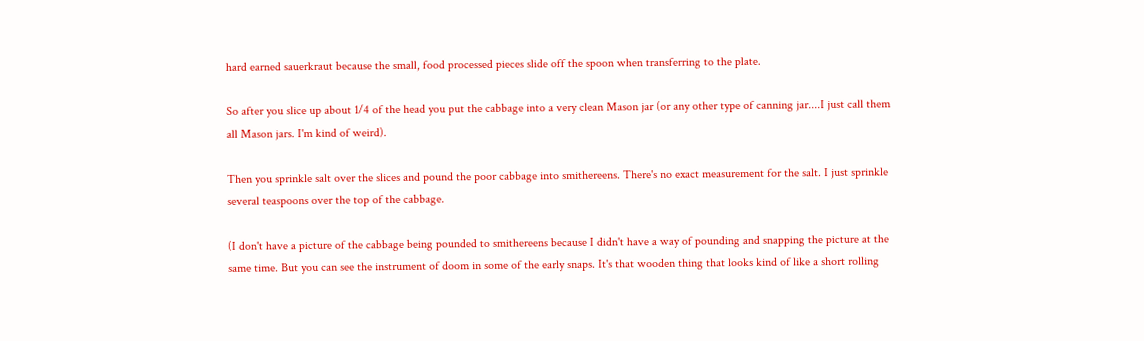hard earned sauerkraut because the small, food processed pieces slide off the spoon when transferring to the plate.

So after you slice up about 1/4 of the head you put the cabbage into a very clean Mason jar (or any other type of canning jar....I just call them all Mason jars. I'm kind of weird).

Then you sprinkle salt over the slices and pound the poor cabbage into smithereens. There's no exact measurement for the salt. I just sprinkle several teaspoons over the top of the cabbage.

(I don't have a picture of the cabbage being pounded to smithereens because I didn't have a way of pounding and snapping the picture at the same time. But you can see the instrument of doom in some of the early snaps. It's that wooden thing that looks kind of like a short rolling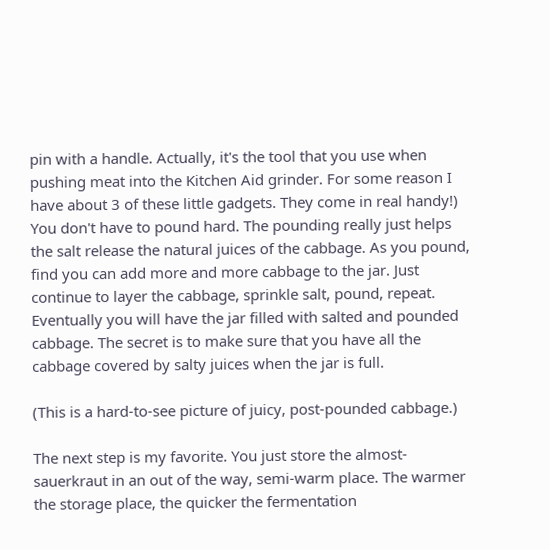pin with a handle. Actually, it's the tool that you use when pushing meat into the Kitchen Aid grinder. For some reason I have about 3 of these little gadgets. They come in real handy!) You don't have to pound hard. The pounding really just helps the salt release the natural juices of the cabbage. As you pound, find you can add more and more cabbage to the jar. Just continue to layer the cabbage, sprinkle salt, pound, repeat. Eventually you will have the jar filled with salted and pounded cabbage. The secret is to make sure that you have all the cabbage covered by salty juices when the jar is full.

(This is a hard-to-see picture of juicy, post-pounded cabbage.)

The next step is my favorite. You just store the almost-sauerkraut in an out of the way, semi-warm place. The warmer the storage place, the quicker the fermentation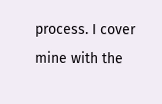process. I cover mine with the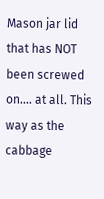Mason jar lid that has NOT been screwed on.... at all. This way as the cabbage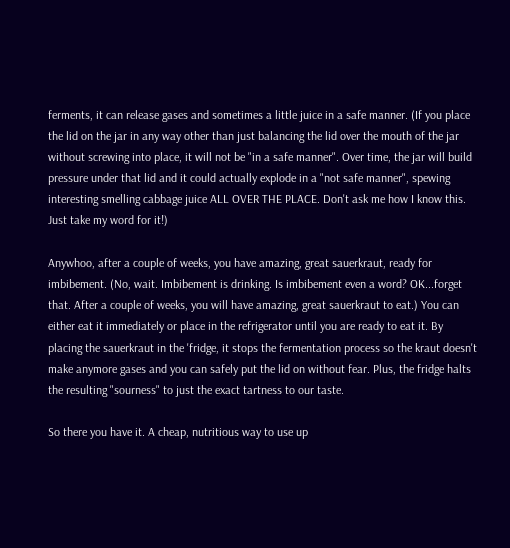ferments, it can release gases and sometimes a little juice in a safe manner. (If you place the lid on the jar in any way other than just balancing the lid over the mouth of the jar without screwing into place, it will not be "in a safe manner". Over time, the jar will build pressure under that lid and it could actually explode in a "not safe manner", spewing interesting smelling cabbage juice ALL OVER THE PLACE. Don't ask me how I know this. Just take my word for it!)

Anywhoo, after a couple of weeks, you have amazing, great sauerkraut, ready for imbibement. (No, wait. Imbibement is drinking. Is imbibement even a word? OK...forget that. After a couple of weeks, you will have amazing, great sauerkraut to eat.) You can either eat it immediately or place in the refrigerator until you are ready to eat it. By placing the sauerkraut in the 'fridge, it stops the fermentation process so the kraut doesn't make anymore gases and you can safely put the lid on without fear. Plus, the fridge halts the resulting "sourness" to just the exact tartness to our taste.

So there you have it. A cheap, nutritious way to use up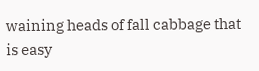waining heads of fall cabbage that is easy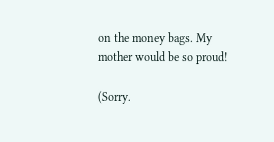on the money bags. My mother would be so proud!

(Sorry.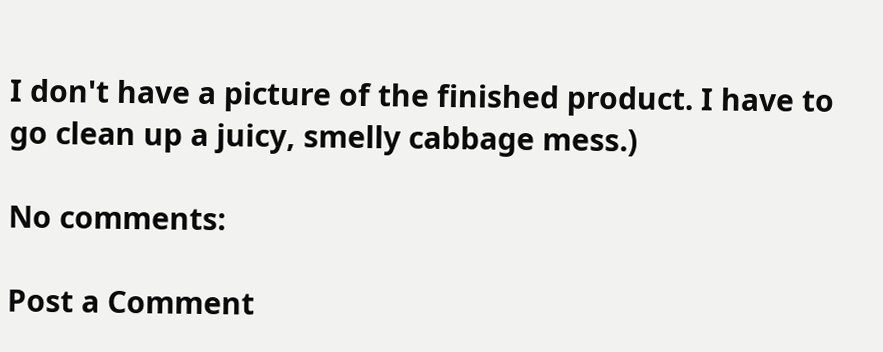I don't have a picture of the finished product. I have to go clean up a juicy, smelly cabbage mess.)

No comments:

Post a Comment